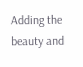Adding the beauty and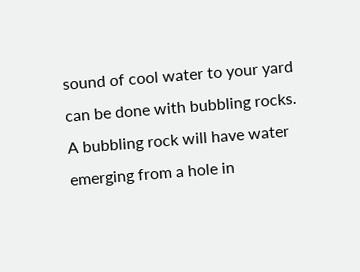sound of cool water to your yard can be done with bubbling rocks. A bubbling rock will have water emerging from a hole in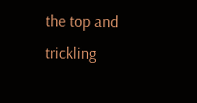the top and trickling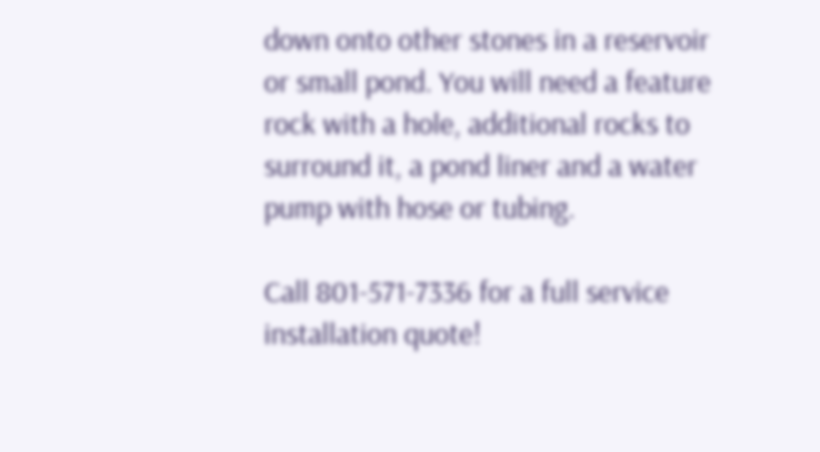down onto other stones in a reservoir or small pond. You will need a feature rock with a hole, additional rocks to surround it, a pond liner and a water pump with hose or tubing.

Call 801-571-7336 for a full service installation quote!